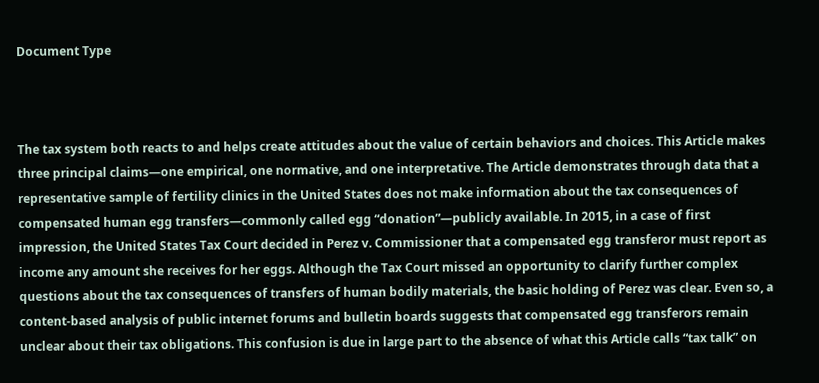Document Type



The tax system both reacts to and helps create attitudes about the value of certain behaviors and choices. This Article makes three principal claims—one empirical, one normative, and one interpretative. The Article demonstrates through data that a representative sample of fertility clinics in the United States does not make information about the tax consequences of compensated human egg transfers—commonly called egg “donation”—publicly available. In 2015, in a case of first impression, the United States Tax Court decided in Perez v. Commissioner that a compensated egg transferor must report as income any amount she receives for her eggs. Although the Tax Court missed an opportunity to clarify further complex questions about the tax consequences of transfers of human bodily materials, the basic holding of Perez was clear. Even so, a content-based analysis of public internet forums and bulletin boards suggests that compensated egg transferors remain unclear about their tax obligations. This confusion is due in large part to the absence of what this Article calls “tax talk” on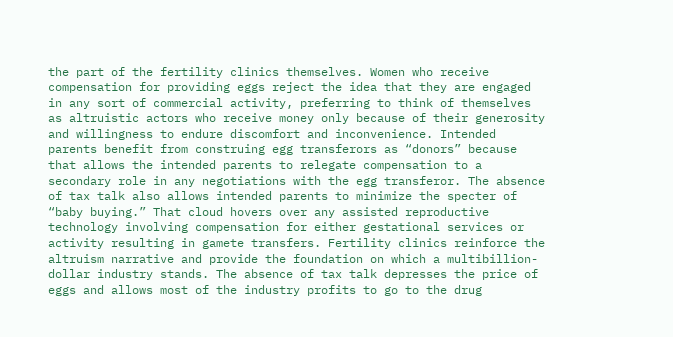the part of the fertility clinics themselves. Women who receive compensation for providing eggs reject the idea that they are engaged in any sort of commercial activity, preferring to think of themselves as altruistic actors who receive money only because of their generosity and willingness to endure discomfort and inconvenience. Intended parents benefit from construing egg transferors as “donors” because that allows the intended parents to relegate compensation to a secondary role in any negotiations with the egg transferor. The absence of tax talk also allows intended parents to minimize the specter of “baby buying.” That cloud hovers over any assisted reproductive technology involving compensation for either gestational services or activity resulting in gamete transfers. Fertility clinics reinforce the altruism narrative and provide the foundation on which a multibillion-dollar industry stands. The absence of tax talk depresses the price of eggs and allows most of the industry profits to go to the drug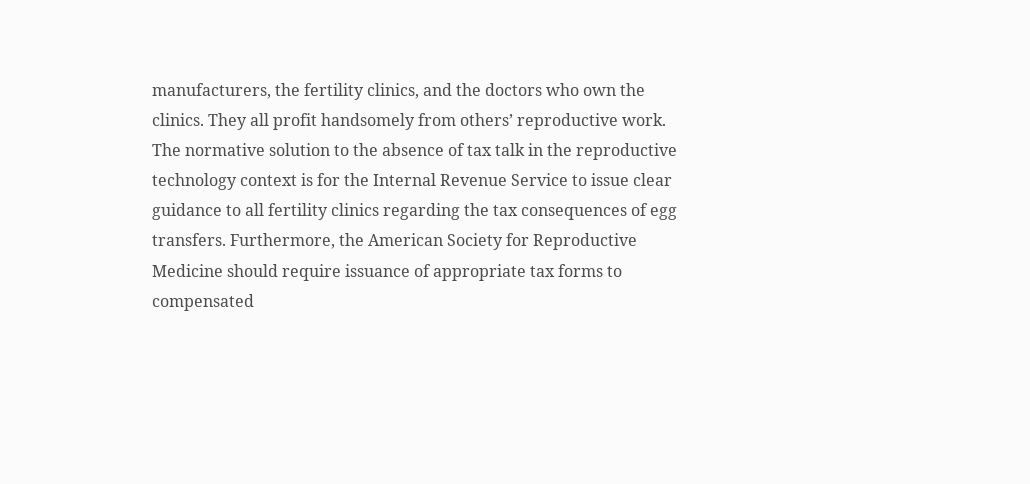manufacturers, the fertility clinics, and the doctors who own the clinics. They all profit handsomely from others’ reproductive work. The normative solution to the absence of tax talk in the reproductive technology context is for the Internal Revenue Service to issue clear guidance to all fertility clinics regarding the tax consequences of egg transfers. Furthermore, the American Society for Reproductive Medicine should require issuance of appropriate tax forms to compensated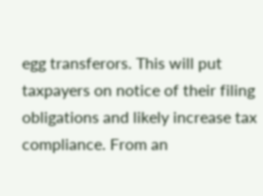egg transferors. This will put taxpayers on notice of their filing obligations and likely increase tax compliance. From an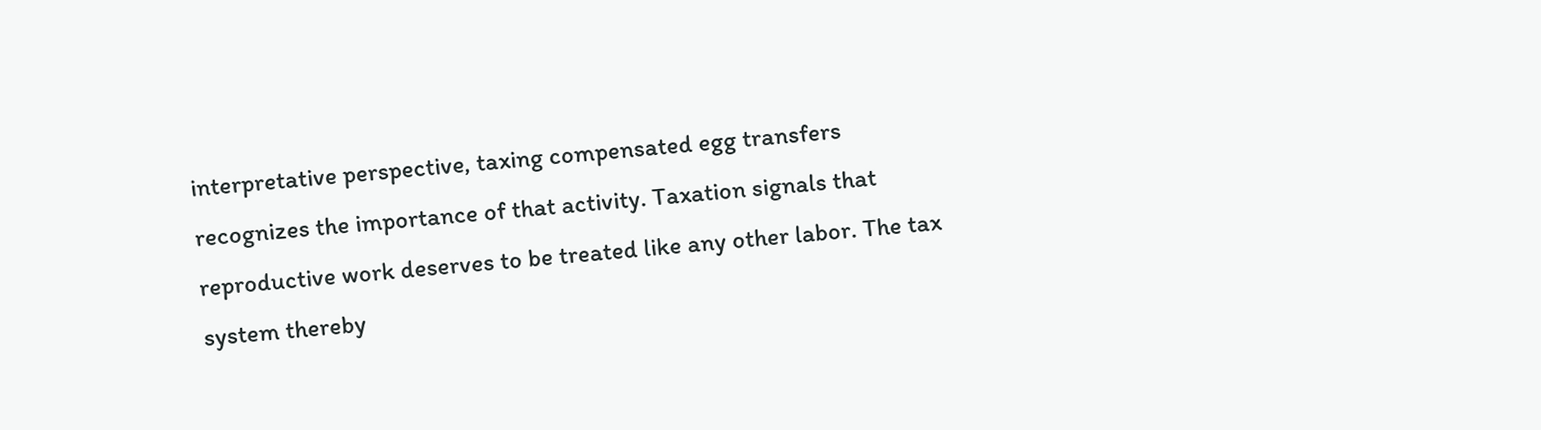interpretative perspective, taxing compensated egg transfers recognizes the importance of that activity. Taxation signals that reproductive work deserves to be treated like any other labor. The tax system thereby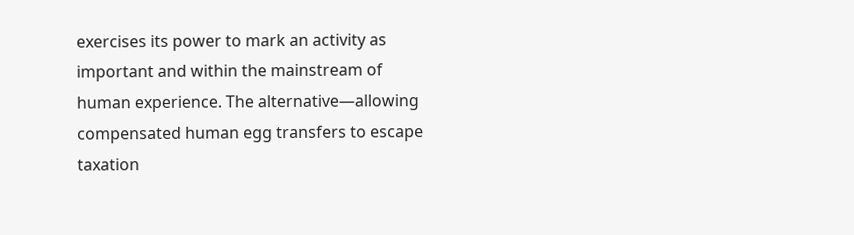exercises its power to mark an activity as important and within the mainstream of human experience. The alternative—allowing compensated human egg transfers to escape taxation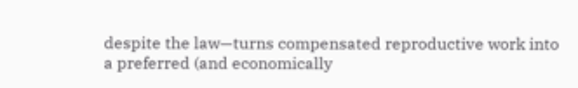despite the law—turns compensated reproductive work into a preferred (and economically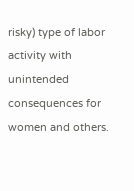risky) type of labor activity with unintended consequences for women and others.